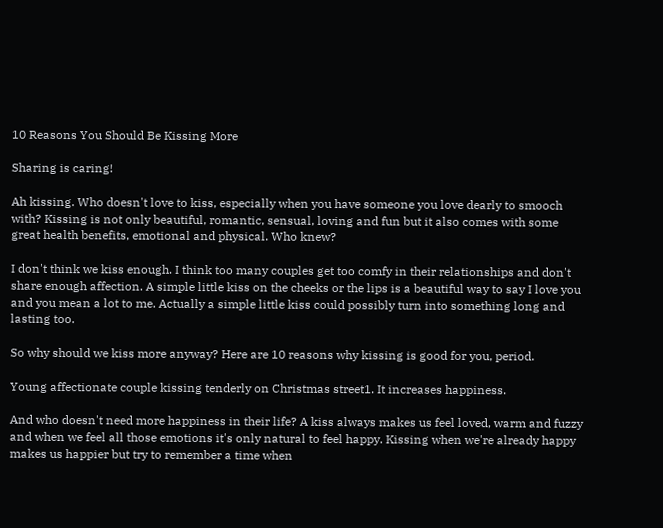10 Reasons You Should Be Kissing More

Sharing is caring!

Ah kissing. Who doesn't love to kiss, especially when you have someone you love dearly to smooch with? Kissing is not only beautiful, romantic, sensual, loving and fun but it also comes with some great health benefits, emotional and physical. Who knew?

I don't think we kiss enough. I think too many couples get too comfy in their relationships and don't share enough affection. A simple little kiss on the cheeks or the lips is a beautiful way to say I love you and you mean a lot to me. Actually a simple little kiss could possibly turn into something long and lasting too.

So why should we kiss more anyway? Here are 10 reasons why kissing is good for you, period.

Young affectionate couple kissing tenderly on Christmas street1. It increases happiness.

And who doesn't need more happiness in their life? A kiss always makes us feel loved, warm and fuzzy and when we feel all those emotions it's only natural to feel happy. Kissing when we're already happy makes us happier but try to remember a time when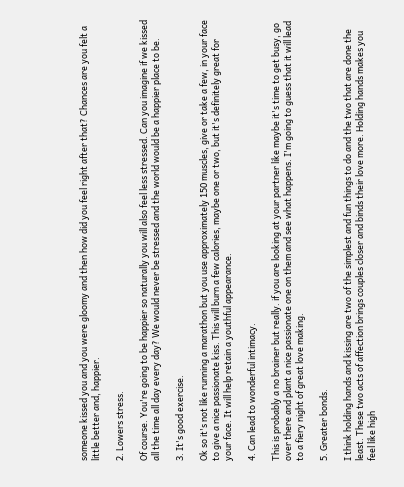someone kissed you and you were gloomy and then how did you feel right after that? Chances are you felt a little better and, happier.

2. Lowers stress.

Of course. You're going to be happier so naturally you will also feel less stressed. Can you imagine if we kissed all the time all day every day? We would never be stressed and the world would be a happier place to be.

3. It's good exercise.

Ok so it's not like running a marathon but you use approximately 150 muscles, give or take a few, in your face to give a nice passionate kiss. This will burn a few calories, maybe one or two, but it's definitely great for your face. It will help retain a youthful appearance.

4. Can lead to wonderful intimacy.

This is probably a no brainer but really. if you are looking at your partner like maybe it's time to get busy, go over there and plant a nice passionate one on them and see what happens. I'm going to guess that it will lead to a fiery night of great love making.

5. Greater bonds.

I think holding hands and kissing are two of the simplest and fun things to do and the two that are done the least. These two acts of affection brings couples closer and binds their love more. Holding hands makes you feel like high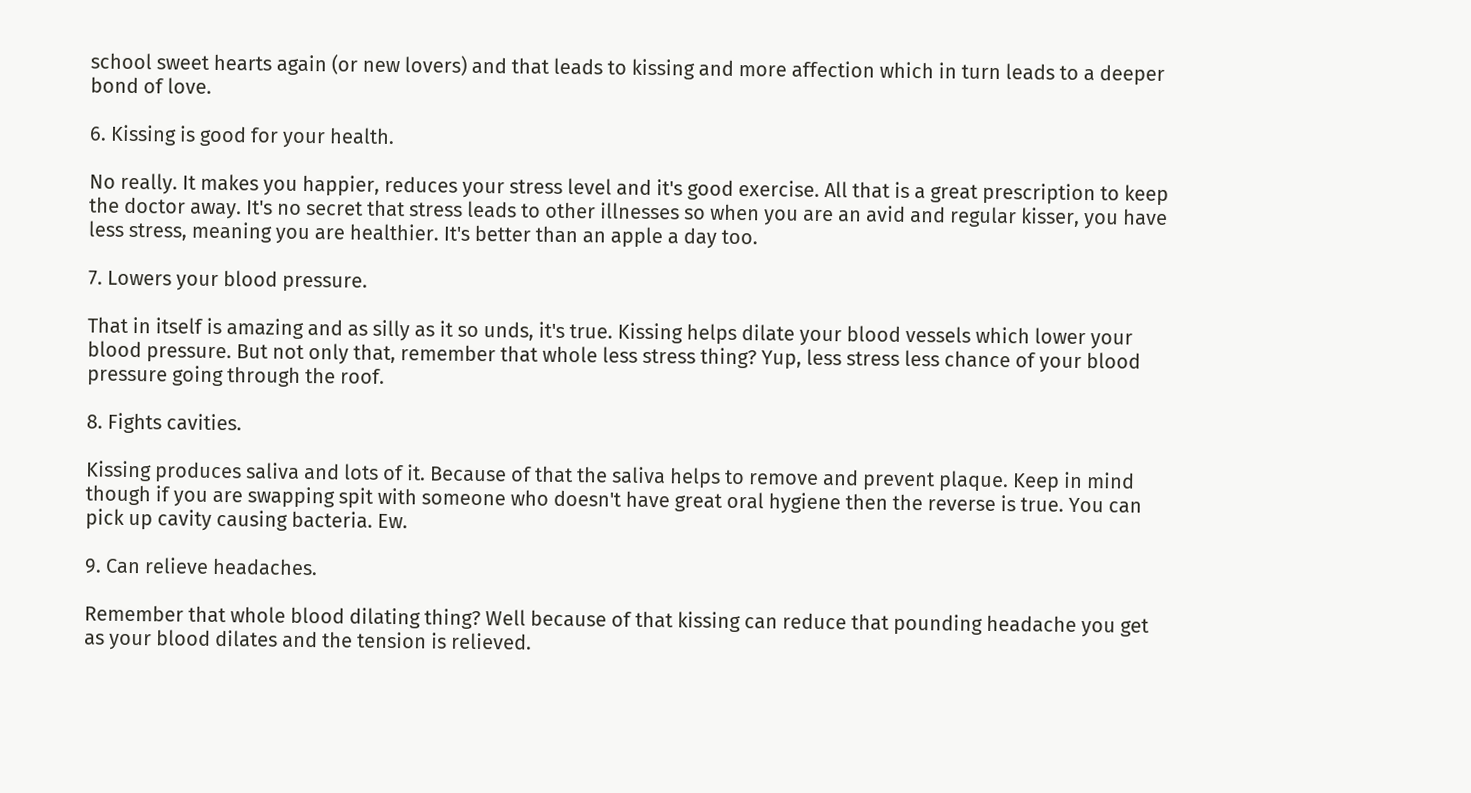school sweet hearts again (or new lovers) and that leads to kissing and more affection which in turn leads to a deeper bond of love.

6. Kissing is good for your health.

No really. It makes you happier, reduces your stress level and it's good exercise. All that is a great prescription to keep the doctor away. It's no secret that stress leads to other illnesses so when you are an avid and regular kisser, you have less stress, meaning you are healthier. It's better than an apple a day too.

7. Lowers your blood pressure.

That in itself is amazing and as silly as it so unds, it's true. Kissing helps dilate your blood vessels which lower your blood pressure. But not only that, remember that whole less stress thing? Yup, less stress less chance of your blood pressure going through the roof.

8. Fights cavities.

Kissing produces saliva and lots of it. Because of that the saliva helps to remove and prevent plaque. Keep in mind though if you are swapping spit with someone who doesn't have great oral hygiene then the reverse is true. You can pick up cavity causing bacteria. Ew.

9. Can relieve headaches.

Remember that whole blood dilating thing? Well because of that kissing can reduce that pounding headache you get as your blood dilates and the tension is relieved.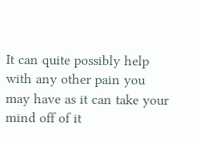It can quite possibly help with any other pain you may have as it can take your mind off of it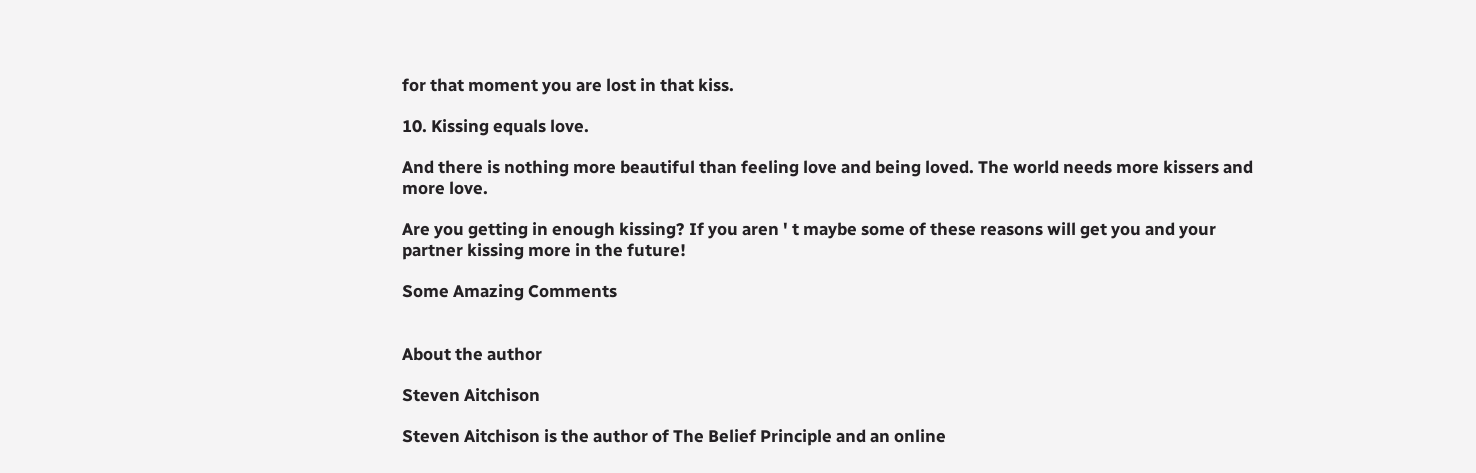for that moment you are lost in that kiss.

10. Kissing equals love.

And there is nothing more beautiful than feeling love and being loved. The world needs more kissers and more love.

Are you getting in enough kissing? If you aren ' t maybe some of these reasons will get you and your partner kissing more in the future!

Some Amazing Comments


About the author

Steven Aitchison

Steven Aitchison is the author of The Belief Principle and an online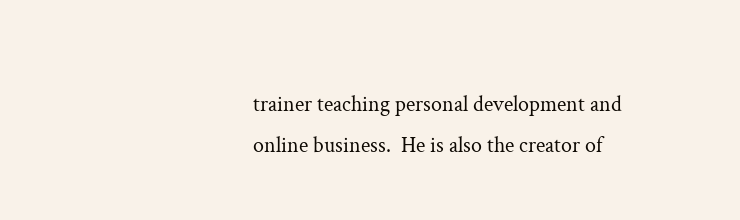trainer teaching personal development and online business.  He is also the creator of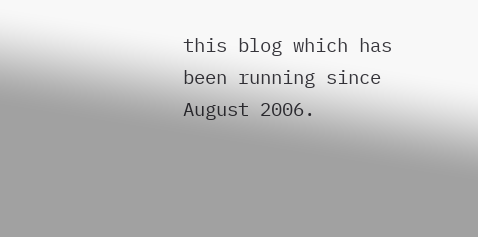this blog which has been running since August 2006.